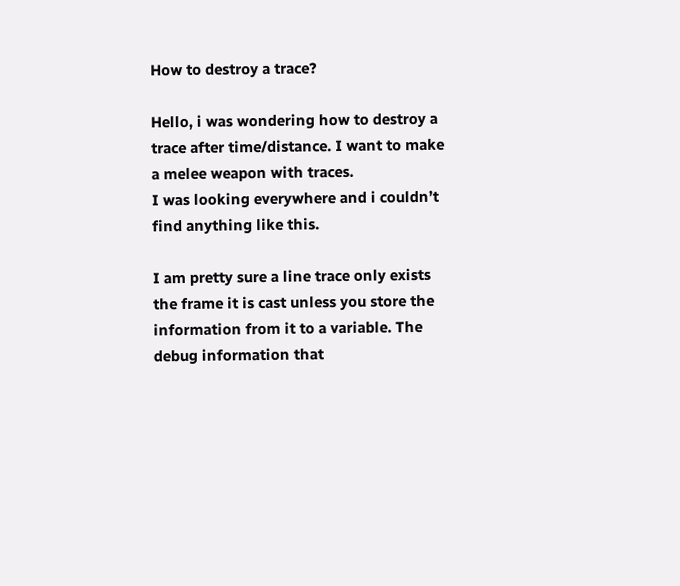How to destroy a trace?

Hello, i was wondering how to destroy a trace after time/distance. I want to make a melee weapon with traces.
I was looking everywhere and i couldn’t find anything like this.

I am pretty sure a line trace only exists the frame it is cast unless you store the information from it to a variable. The debug information that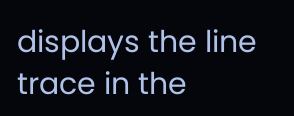displays the line trace in the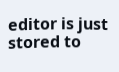editor is just stored to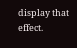display that effect.